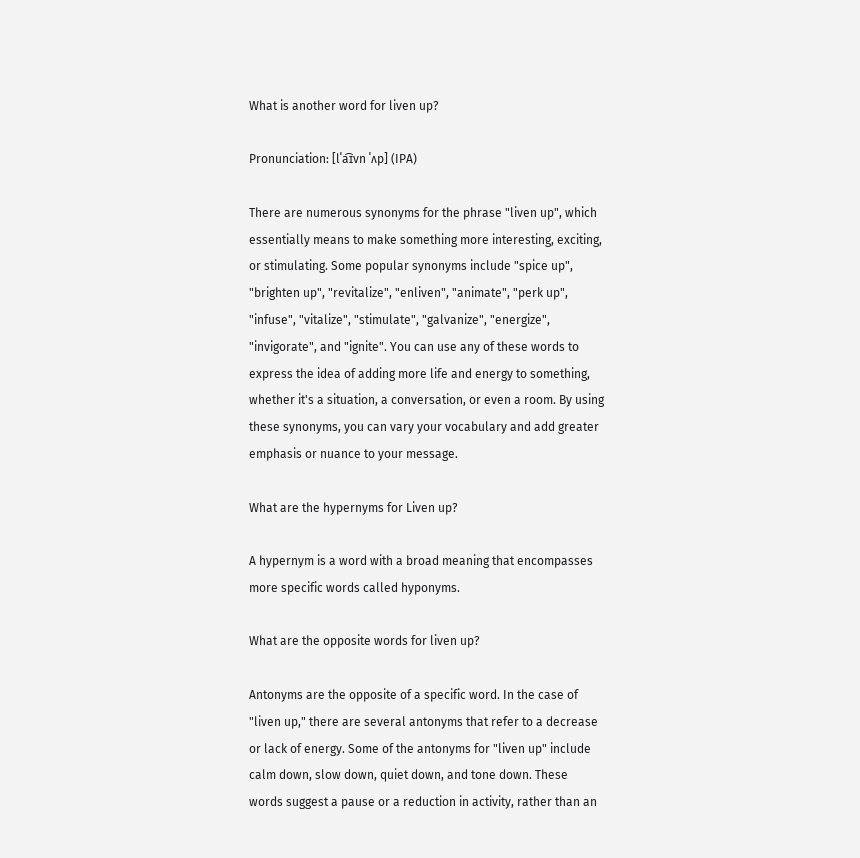What is another word for liven up?

Pronunciation: [lˈa͡ɪvn ˈʌp] (IPA)

There are numerous synonyms for the phrase "liven up", which essentially means to make something more interesting, exciting, or stimulating. Some popular synonyms include "spice up", "brighten up", "revitalize", "enliven", "animate", "perk up", "infuse", "vitalize", "stimulate", "galvanize", "energize", "invigorate", and "ignite". You can use any of these words to express the idea of adding more life and energy to something, whether it's a situation, a conversation, or even a room. By using these synonyms, you can vary your vocabulary and add greater emphasis or nuance to your message.

What are the hypernyms for Liven up?

A hypernym is a word with a broad meaning that encompasses more specific words called hyponyms.

What are the opposite words for liven up?

Antonyms are the opposite of a specific word. In the case of "liven up," there are several antonyms that refer to a decrease or lack of energy. Some of the antonyms for "liven up" include calm down, slow down, quiet down, and tone down. These words suggest a pause or a reduction in activity, rather than an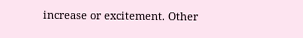increase or excitement. Other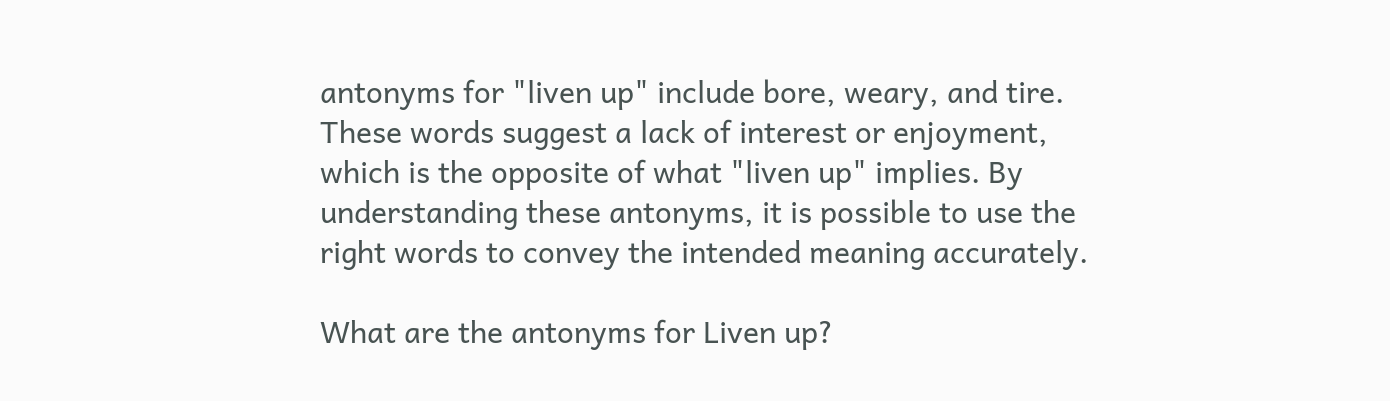antonyms for "liven up" include bore, weary, and tire. These words suggest a lack of interest or enjoyment, which is the opposite of what "liven up" implies. By understanding these antonyms, it is possible to use the right words to convey the intended meaning accurately.

What are the antonyms for Liven up?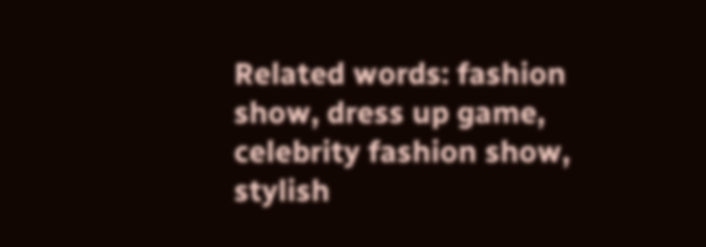Related words: fashion show, dress up game, celebrity fashion show, stylish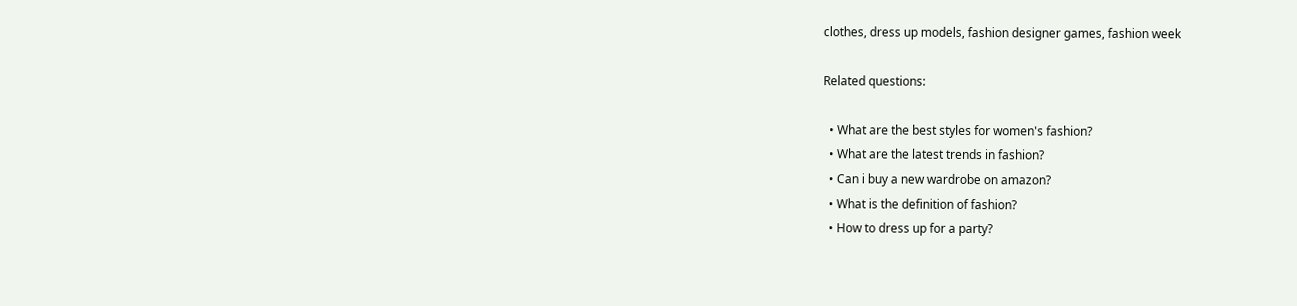clothes, dress up models, fashion designer games, fashion week

Related questions:

  • What are the best styles for women's fashion?
  • What are the latest trends in fashion?
  • Can i buy a new wardrobe on amazon?
  • What is the definition of fashion?
  • How to dress up for a party?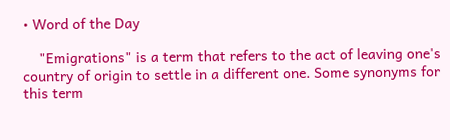• Word of the Day

    "Emigrations" is a term that refers to the act of leaving one's country of origin to settle in a different one. Some synonyms for this term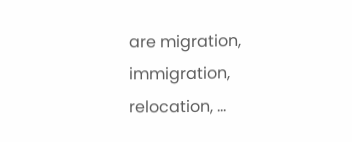are migration, immigration, relocation, ...